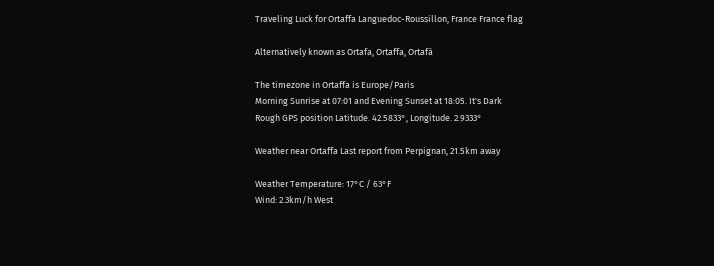Traveling Luck for Ortaffa Languedoc-Roussillon, France France flag

Alternatively known as Ortafa, Ortaffa, Ortafà

The timezone in Ortaffa is Europe/Paris
Morning Sunrise at 07:01 and Evening Sunset at 18:05. It's Dark
Rough GPS position Latitude. 42.5833°, Longitude. 2.9333°

Weather near Ortaffa Last report from Perpignan, 21.5km away

Weather Temperature: 17°C / 63°F
Wind: 2.3km/h West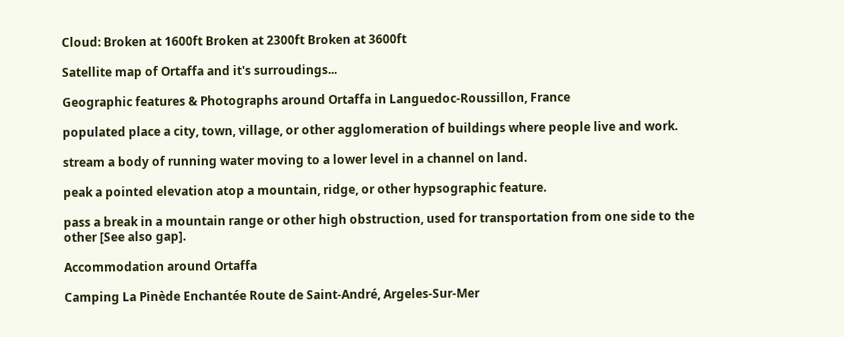Cloud: Broken at 1600ft Broken at 2300ft Broken at 3600ft

Satellite map of Ortaffa and it's surroudings...

Geographic features & Photographs around Ortaffa in Languedoc-Roussillon, France

populated place a city, town, village, or other agglomeration of buildings where people live and work.

stream a body of running water moving to a lower level in a channel on land.

peak a pointed elevation atop a mountain, ridge, or other hypsographic feature.

pass a break in a mountain range or other high obstruction, used for transportation from one side to the other [See also gap].

Accommodation around Ortaffa

Camping La Pinède Enchantée Route de Saint-André, Argeles-Sur-Mer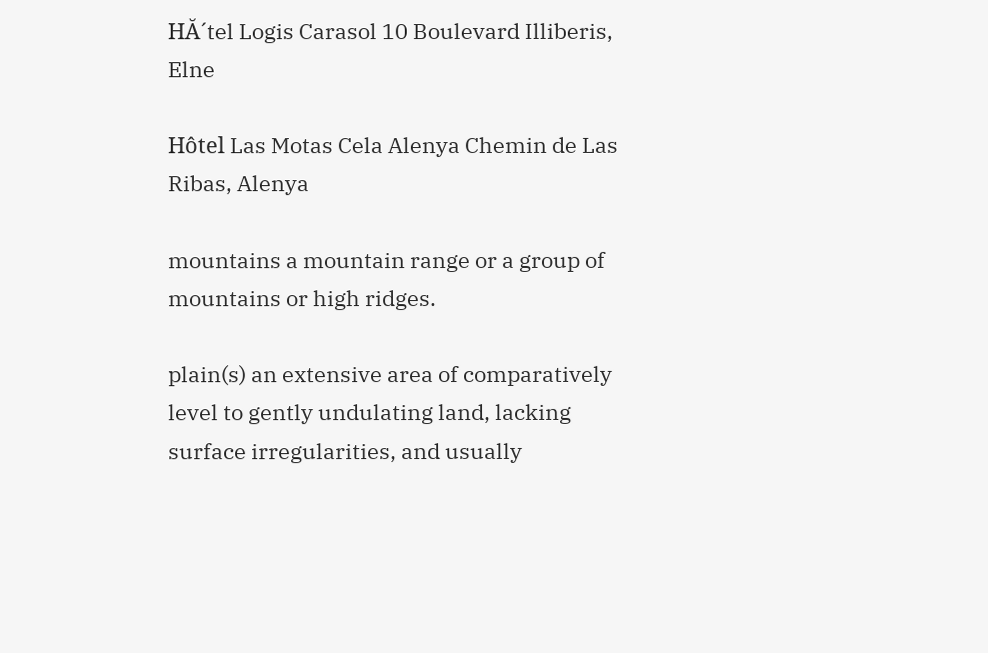HĂ´tel Logis Carasol 10 Boulevard Illiberis, Elne

Hôtel Las Motas Cela Alenya Chemin de Las Ribas, Alenya

mountains a mountain range or a group of mountains or high ridges.

plain(s) an extensive area of comparatively level to gently undulating land, lacking surface irregularities, and usually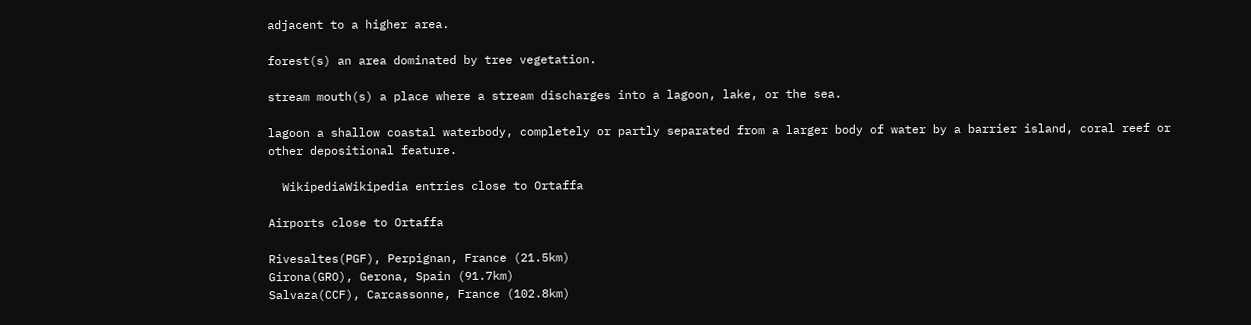adjacent to a higher area.

forest(s) an area dominated by tree vegetation.

stream mouth(s) a place where a stream discharges into a lagoon, lake, or the sea.

lagoon a shallow coastal waterbody, completely or partly separated from a larger body of water by a barrier island, coral reef or other depositional feature.

  WikipediaWikipedia entries close to Ortaffa

Airports close to Ortaffa

Rivesaltes(PGF), Perpignan, France (21.5km)
Girona(GRO), Gerona, Spain (91.7km)
Salvaza(CCF), Carcassonne, France (102.8km)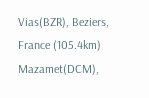Vias(BZR), Beziers, France (105.4km)
Mazamet(DCM),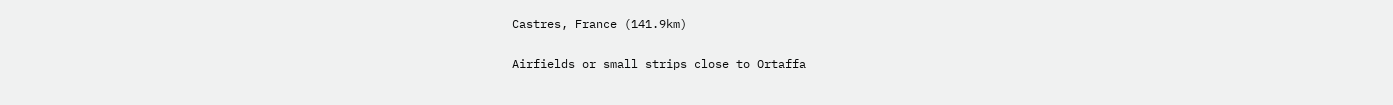Castres, France (141.9km)

Airfields or small strips close to Ortaffa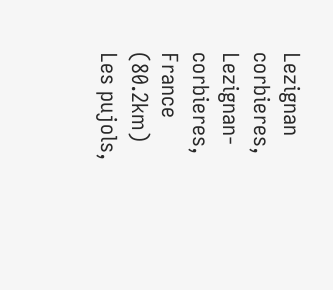Lezignan corbieres, Lezignan-corbieres, France (80.2km)
Les pujols,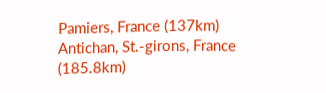Pamiers, France (137km)
Antichan, St.-girons, France (185.8km)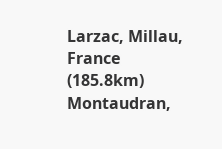Larzac, Millau, France (185.8km)
Montaudran,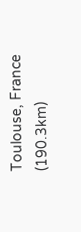Toulouse, France (190.3km)